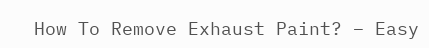How To Remove Exhaust Paint? – Easy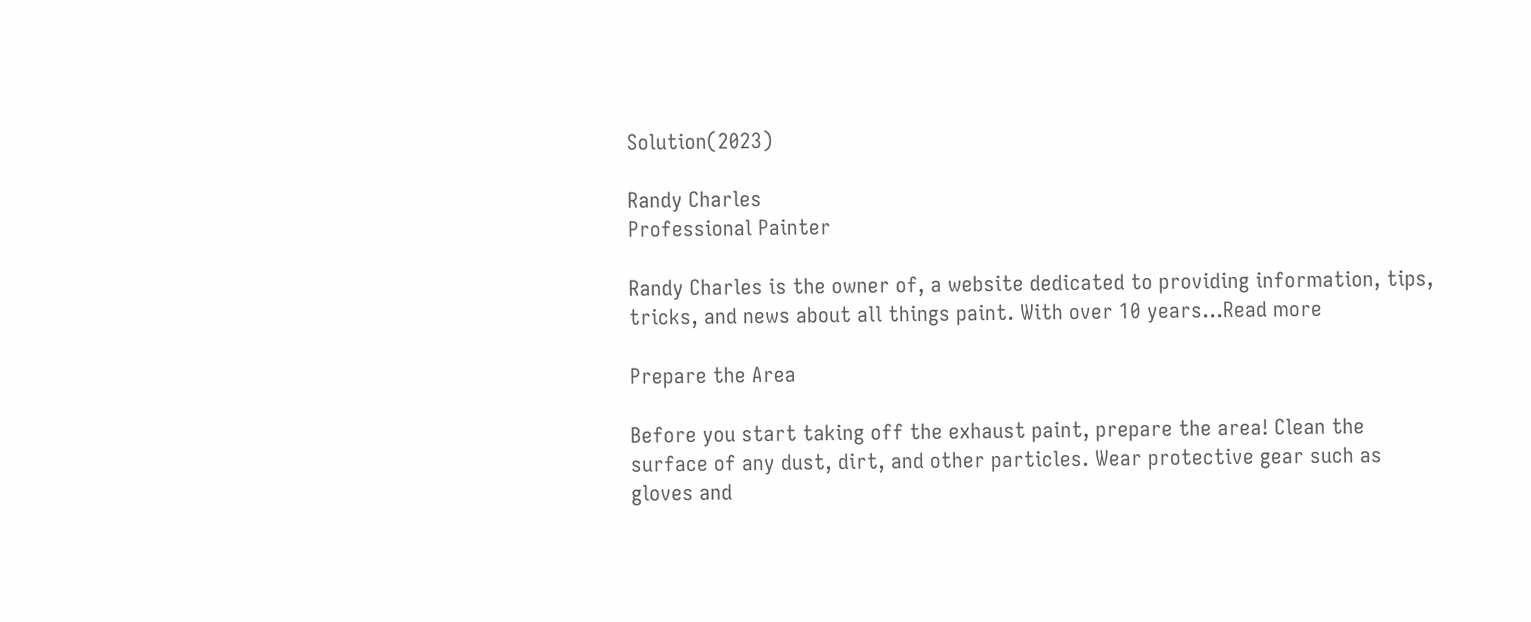Solution(2023)

Randy Charles
Professional Painter

Randy Charles is the owner of, a website dedicated to providing information, tips, tricks, and news about all things paint. With over 10 years...Read more

Prepare the Area

Before you start taking off the exhaust paint, prepare the area! Clean the surface of any dust, dirt, and other particles. Wear protective gear such as gloves and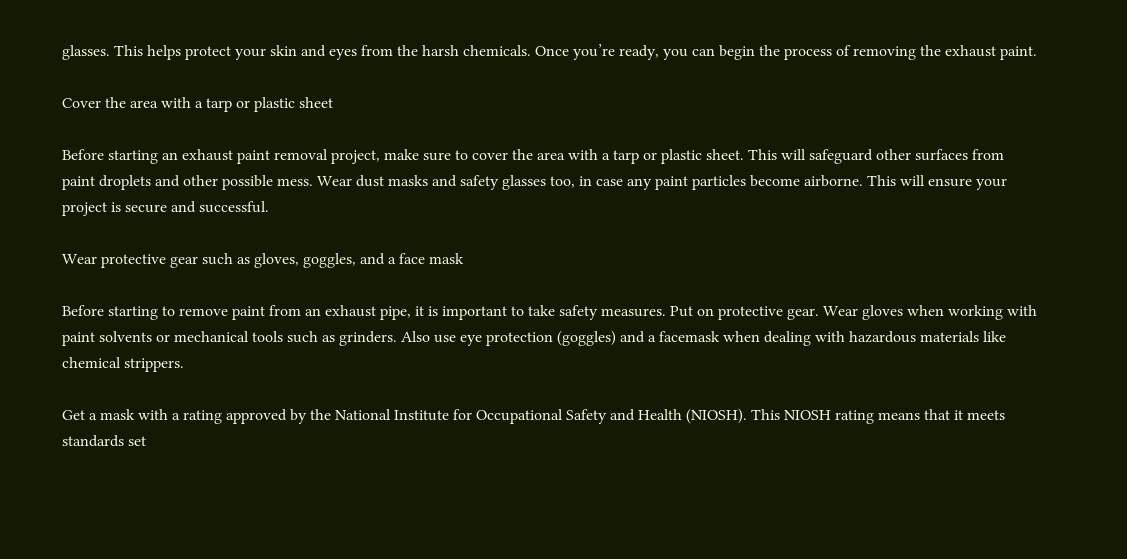glasses. This helps protect your skin and eyes from the harsh chemicals. Once you’re ready, you can begin the process of removing the exhaust paint.

Cover the area with a tarp or plastic sheet

Before starting an exhaust paint removal project, make sure to cover the area with a tarp or plastic sheet. This will safeguard other surfaces from paint droplets and other possible mess. Wear dust masks and safety glasses too, in case any paint particles become airborne. This will ensure your project is secure and successful.

Wear protective gear such as gloves, goggles, and a face mask

Before starting to remove paint from an exhaust pipe, it is important to take safety measures. Put on protective gear. Wear gloves when working with paint solvents or mechanical tools such as grinders. Also use eye protection (goggles) and a facemask when dealing with hazardous materials like chemical strippers.

Get a mask with a rating approved by the National Institute for Occupational Safety and Health (NIOSH). This NIOSH rating means that it meets standards set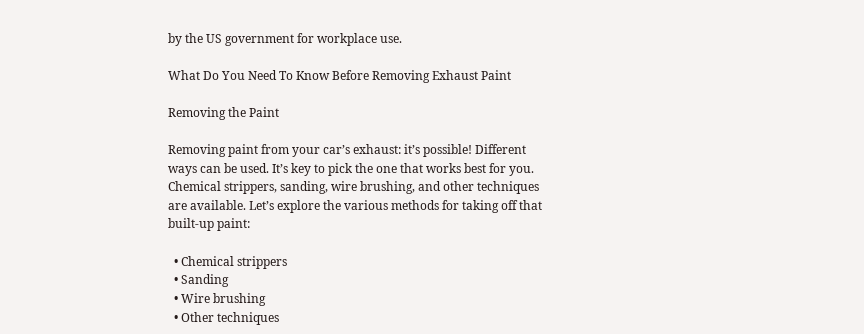by the US government for workplace use.

What Do You Need To Know Before Removing Exhaust Paint

Removing the Paint

Removing paint from your car’s exhaust: it’s possible! Different ways can be used. It’s key to pick the one that works best for you. Chemical strippers, sanding, wire brushing, and other techniques are available. Let’s explore the various methods for taking off that built-up paint:

  • Chemical strippers
  • Sanding
  • Wire brushing
  • Other techniques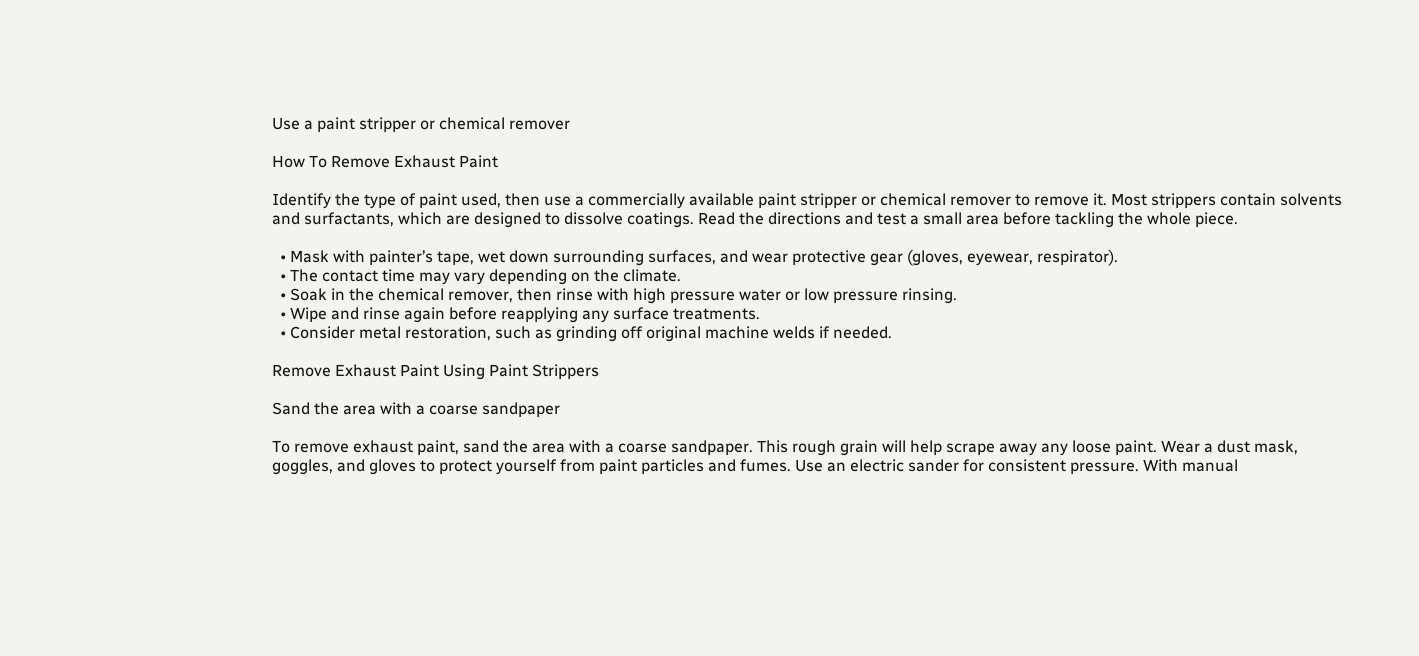Use a paint stripper or chemical remover

How To Remove Exhaust Paint

Identify the type of paint used, then use a commercially available paint stripper or chemical remover to remove it. Most strippers contain solvents and surfactants, which are designed to dissolve coatings. Read the directions and test a small area before tackling the whole piece.

  • Mask with painter’s tape, wet down surrounding surfaces, and wear protective gear (gloves, eyewear, respirator).
  • The contact time may vary depending on the climate.
  • Soak in the chemical remover, then rinse with high pressure water or low pressure rinsing.
  • Wipe and rinse again before reapplying any surface treatments.
  • Consider metal restoration, such as grinding off original machine welds if needed.

Remove Exhaust Paint Using Paint Strippers

Sand the area with a coarse sandpaper

To remove exhaust paint, sand the area with a coarse sandpaper. This rough grain will help scrape away any loose paint. Wear a dust mask, goggles, and gloves to protect yourself from paint particles and fumes. Use an electric sander for consistent pressure. With manual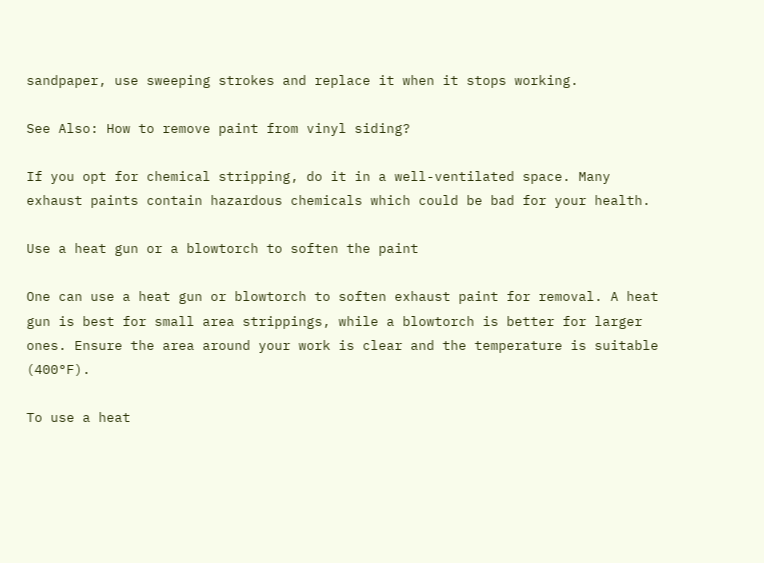sandpaper, use sweeping strokes and replace it when it stops working.

See Also: How to remove paint from vinyl siding?

If you opt for chemical stripping, do it in a well-ventilated space. Many exhaust paints contain hazardous chemicals which could be bad for your health.

Use a heat gun or a blowtorch to soften the paint

One can use a heat gun or blowtorch to soften exhaust paint for removal. A heat gun is best for small area strippings, while a blowtorch is better for larger ones. Ensure the area around your work is clear and the temperature is suitable (400°F).

To use a heat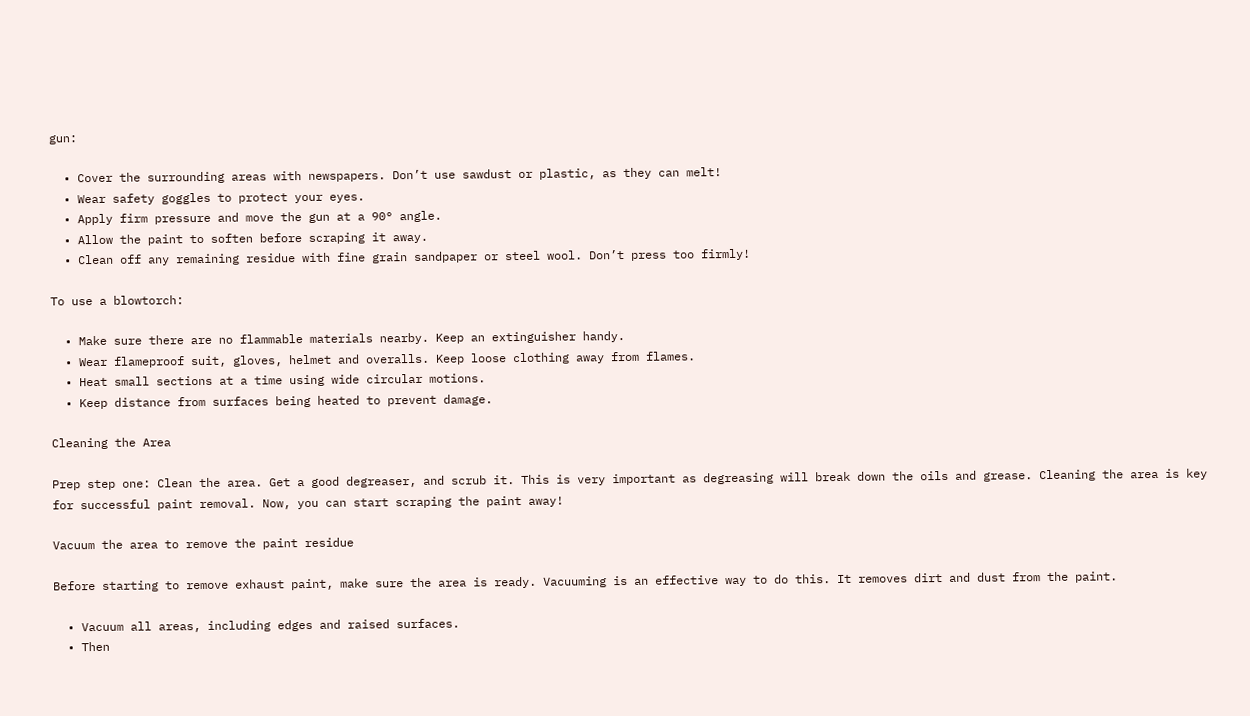gun:

  • Cover the surrounding areas with newspapers. Don’t use sawdust or plastic, as they can melt!
  • Wear safety goggles to protect your eyes.
  • Apply firm pressure and move the gun at a 90° angle.
  • Allow the paint to soften before scraping it away.
  • Clean off any remaining residue with fine grain sandpaper or steel wool. Don’t press too firmly!

To use a blowtorch:

  • Make sure there are no flammable materials nearby. Keep an extinguisher handy.
  • Wear flameproof suit, gloves, helmet and overalls. Keep loose clothing away from flames.
  • Heat small sections at a time using wide circular motions.
  • Keep distance from surfaces being heated to prevent damage.

Cleaning the Area

Prep step one: Clean the area. Get a good degreaser, and scrub it. This is very important as degreasing will break down the oils and grease. Cleaning the area is key for successful paint removal. Now, you can start scraping the paint away!

Vacuum the area to remove the paint residue

Before starting to remove exhaust paint, make sure the area is ready. Vacuuming is an effective way to do this. It removes dirt and dust from the paint.

  • Vacuum all areas, including edges and raised surfaces.
  • Then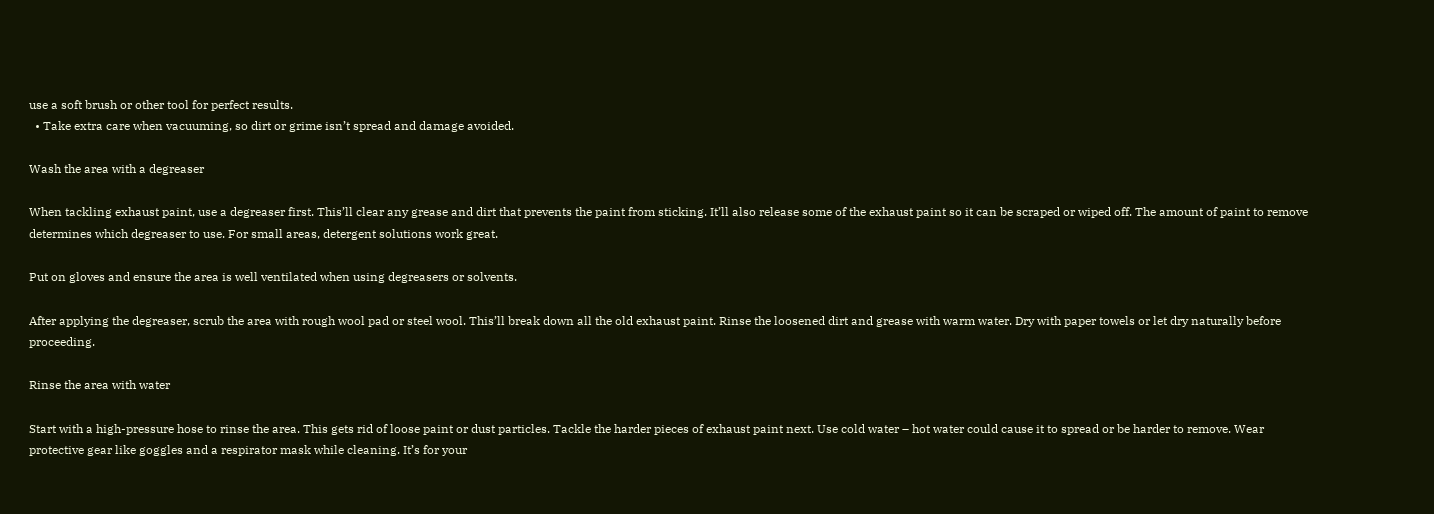use a soft brush or other tool for perfect results.
  • Take extra care when vacuuming, so dirt or grime isn’t spread and damage avoided.

Wash the area with a degreaser

When tackling exhaust paint, use a degreaser first. This’ll clear any grease and dirt that prevents the paint from sticking. It’ll also release some of the exhaust paint so it can be scraped or wiped off. The amount of paint to remove determines which degreaser to use. For small areas, detergent solutions work great.

Put on gloves and ensure the area is well ventilated when using degreasers or solvents.

After applying the degreaser, scrub the area with rough wool pad or steel wool. This’ll break down all the old exhaust paint. Rinse the loosened dirt and grease with warm water. Dry with paper towels or let dry naturally before proceeding.

Rinse the area with water

Start with a high-pressure hose to rinse the area. This gets rid of loose paint or dust particles. Tackle the harder pieces of exhaust paint next. Use cold water – hot water could cause it to spread or be harder to remove. Wear protective gear like goggles and a respirator mask while cleaning. It’s for your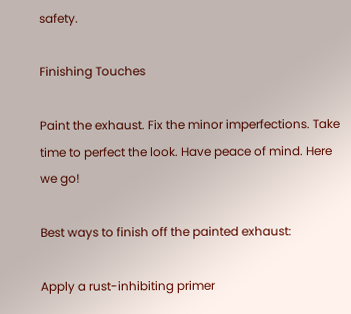safety.

Finishing Touches

Paint the exhaust. Fix the minor imperfections. Take time to perfect the look. Have peace of mind. Here we go!

Best ways to finish off the painted exhaust:

Apply a rust-inhibiting primer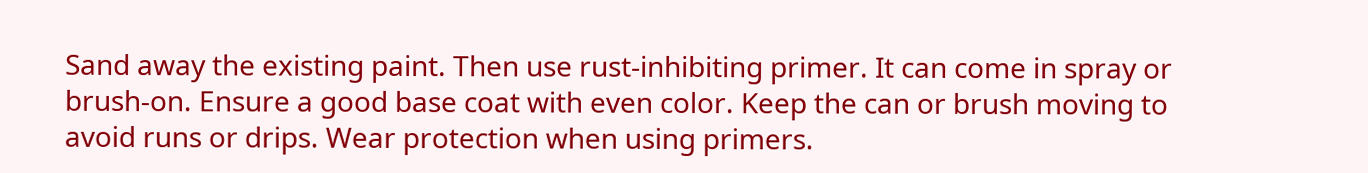Sand away the existing paint. Then use rust-inhibiting primer. It can come in spray or brush-on. Ensure a good base coat with even color. Keep the can or brush moving to avoid runs or drips. Wear protection when using primers.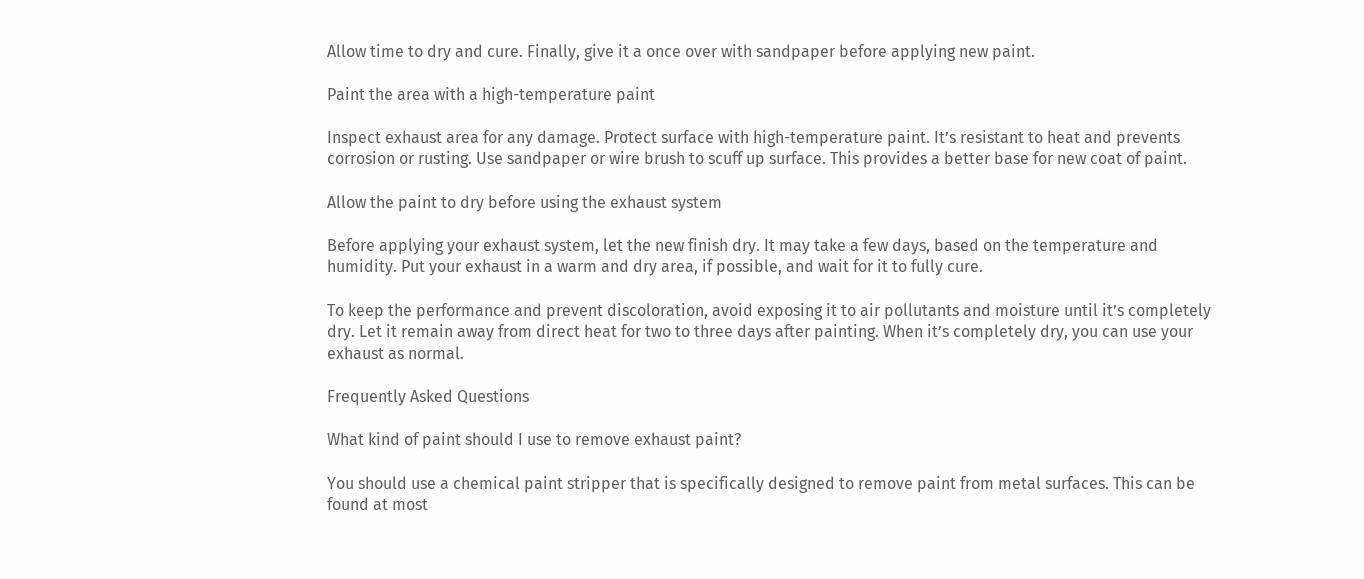Allow time to dry and cure. Finally, give it a once over with sandpaper before applying new paint.

Paint the area with a high-temperature paint

Inspect exhaust area for any damage. Protect surface with high-temperature paint. It’s resistant to heat and prevents corrosion or rusting. Use sandpaper or wire brush to scuff up surface. This provides a better base for new coat of paint.

Allow the paint to dry before using the exhaust system

Before applying your exhaust system, let the new finish dry. It may take a few days, based on the temperature and humidity. Put your exhaust in a warm and dry area, if possible, and wait for it to fully cure.

To keep the performance and prevent discoloration, avoid exposing it to air pollutants and moisture until it’s completely dry. Let it remain away from direct heat for two to three days after painting. When it’s completely dry, you can use your exhaust as normal.

Frequently Asked Questions

What kind of paint should I use to remove exhaust paint?

You should use a chemical paint stripper that is specifically designed to remove paint from metal surfaces. This can be found at most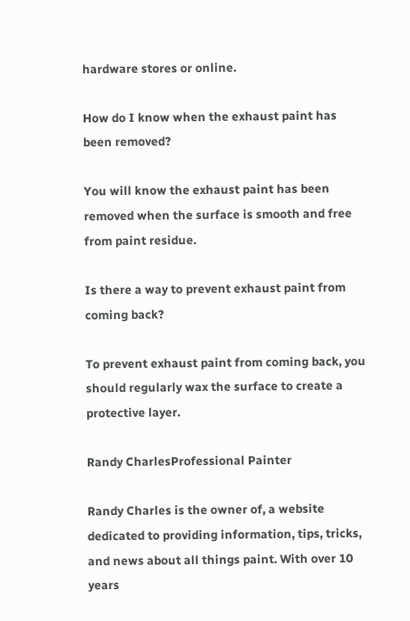hardware stores or online.

How do I know when the exhaust paint has been removed?

You will know the exhaust paint has been removed when the surface is smooth and free from paint residue.

Is there a way to prevent exhaust paint from coming back?

To prevent exhaust paint from coming back, you should regularly wax the surface to create a protective layer.

Randy CharlesProfessional Painter

Randy Charles is the owner of, a website dedicated to providing information, tips, tricks, and news about all things paint. With over 10 years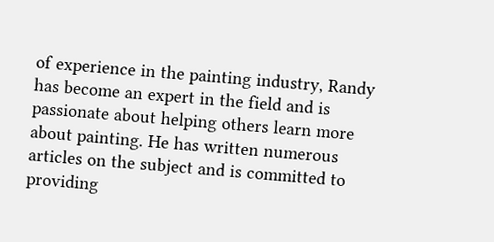of experience in the painting industry, Randy has become an expert in the field and is passionate about helping others learn more about painting. He has written numerous articles on the subject and is committed to providing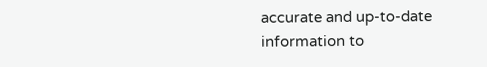accurate and up-to-date information to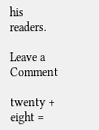his readers.

Leave a Comment

twenty + eight =